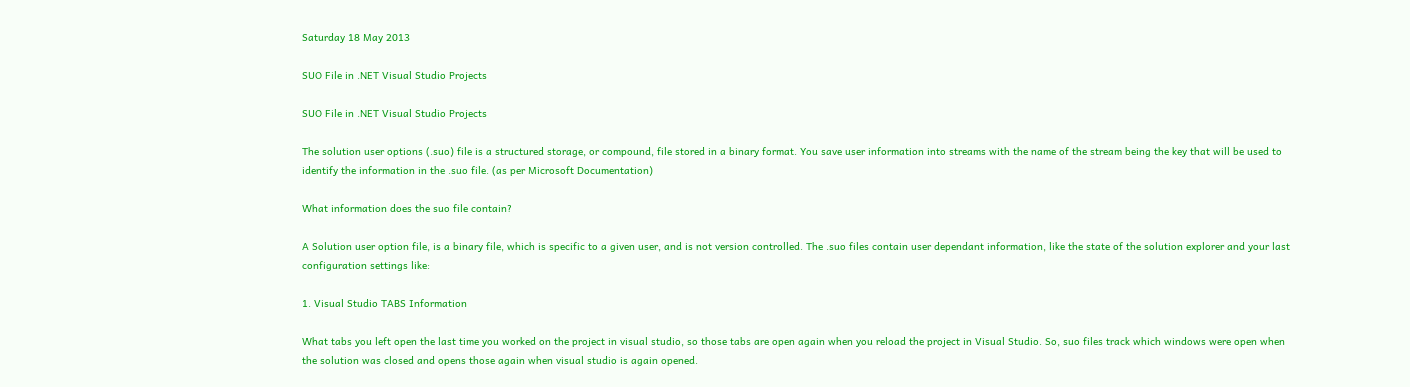Saturday 18 May 2013

SUO File in .NET Visual Studio Projects

SUO File in .NET Visual Studio Projects

The solution user options (.suo) file is a structured storage, or compound, file stored in a binary format. You save user information into streams with the name of the stream being the key that will be used to identify the information in the .suo file. (as per Microsoft Documentation)

What information does the suo file contain?

A Solution user option file, is a binary file, which is specific to a given user, and is not version controlled. The .suo files contain user dependant information, like the state of the solution explorer and your last configuration settings like:

1. Visual Studio TABS Information

What tabs you left open the last time you worked on the project in visual studio, so those tabs are open again when you reload the project in Visual Studio. So, suo files track which windows were open when the solution was closed and opens those again when visual studio is again opened.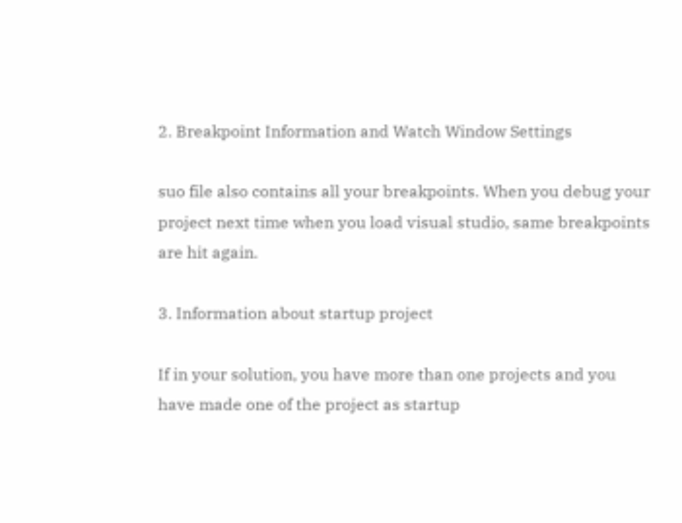2. Breakpoint Information and Watch Window Settings

suo file also contains all your breakpoints. When you debug your project next time when you load visual studio, same breakpoints are hit again.

3. Information about startup project

If in your solution, you have more than one projects and you have made one of the project as startup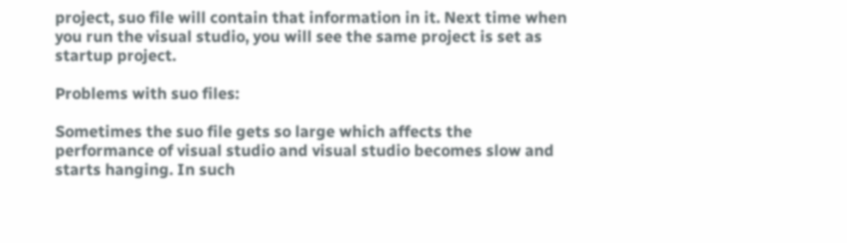project, suo file will contain that information in it. Next time when you run the visual studio, you will see the same project is set as startup project.

Problems with suo files:

Sometimes the suo file gets so large which affects the performance of visual studio and visual studio becomes slow and starts hanging. In such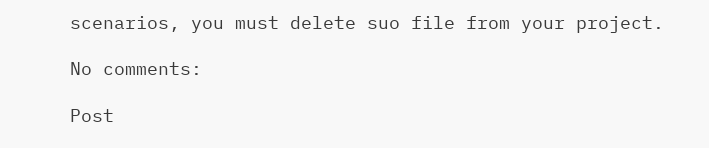scenarios, you must delete suo file from your project.

No comments:

Post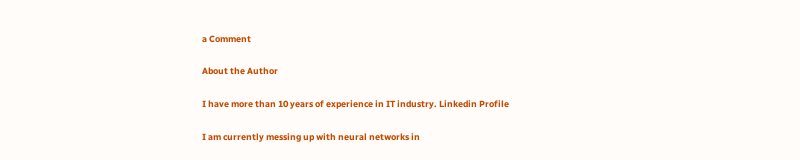a Comment

About the Author

I have more than 10 years of experience in IT industry. Linkedin Profile

I am currently messing up with neural networks in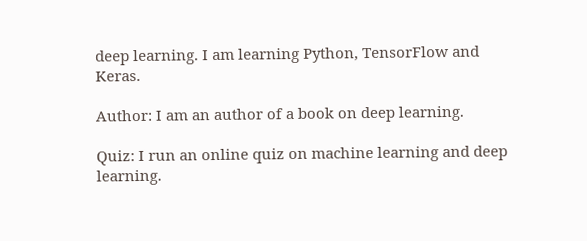deep learning. I am learning Python, TensorFlow and Keras.

Author: I am an author of a book on deep learning.

Quiz: I run an online quiz on machine learning and deep learning.